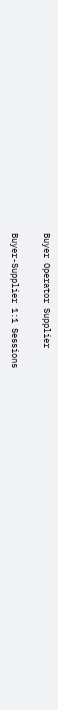Buyer Operator Supplier

Buyer-Supplier 1:1 Sessions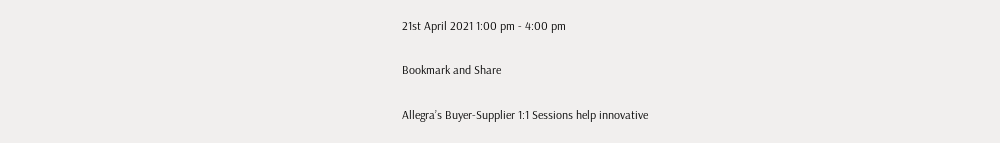21st April 2021 1:00 pm - 4:00 pm

Bookmark and Share

Allegra’s Buyer-Supplier 1:1 Sessions help innovative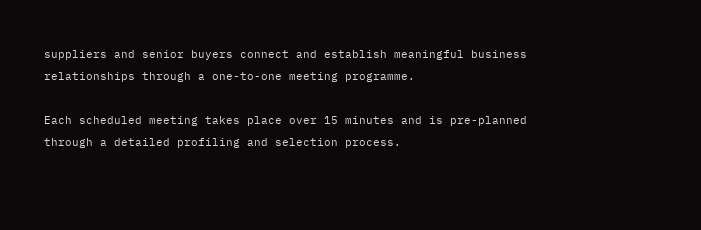suppliers and senior buyers connect and establish meaningful business relationships through a one-to-one meeting programme.

Each scheduled meeting takes place over 15 minutes and is pre-planned through a detailed profiling and selection process.